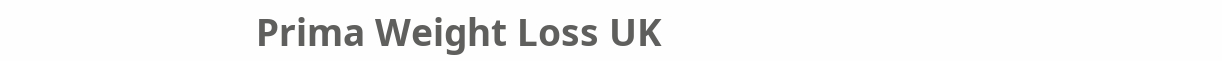Prima Weight Loss UK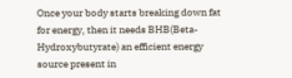Once your body starts breaking down fat for energy, then it needs BHB(Beta-Hydroxybutyrate) an efficient energy source present in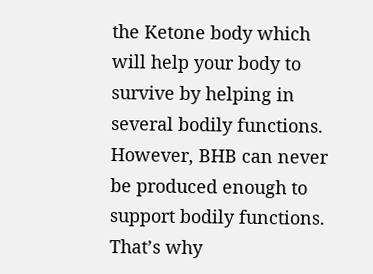the Ketone body which will help your body to survive by helping in several bodily functions. However, BHB can never be produced enough to support bodily functions. That’s why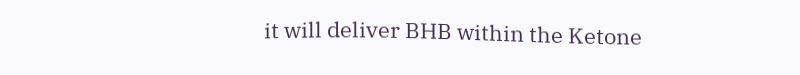it will deliver BHB within the Ketone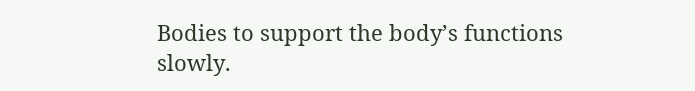Bodies to support the body’s functions slowly.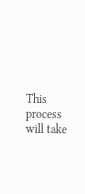This process will take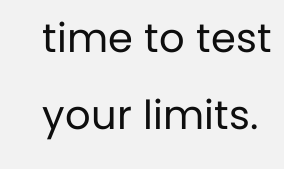time to test your limits.